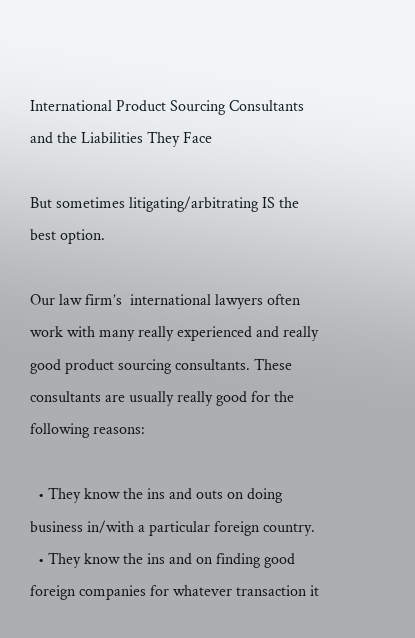International Product Sourcing Consultants and the Liabilities They Face

But sometimes litigating/arbitrating IS the best option.

Our law firm’s  international lawyers often work with many really experienced and really good product sourcing consultants. These consultants are usually really good for the following reasons:

  • They know the ins and outs on doing business in/with a particular foreign country.
  • They know the ins and on finding good foreign companies for whatever transaction it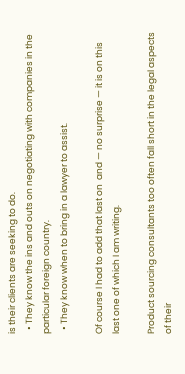is their clients are seeking to do.
  • They know the ins and outs on negotiating with companies in the particular foreign country.
  • They know when to bring in a lawyer to assist.

Of course I had to add that last on  and — no surprise — it is on this last one of which I am writing.

Product sourcing consultants too often fall short in the legal aspects of their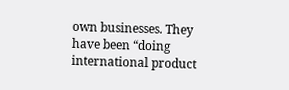own businesses. They have been “doing international product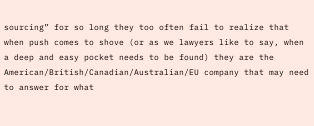sourcing” for so long they too often fail to realize that when push comes to shove (or as we lawyers like to say, when a deep and easy pocket needs to be found) they are the American/British/Canadian/Australian/EU company that may need to answer for what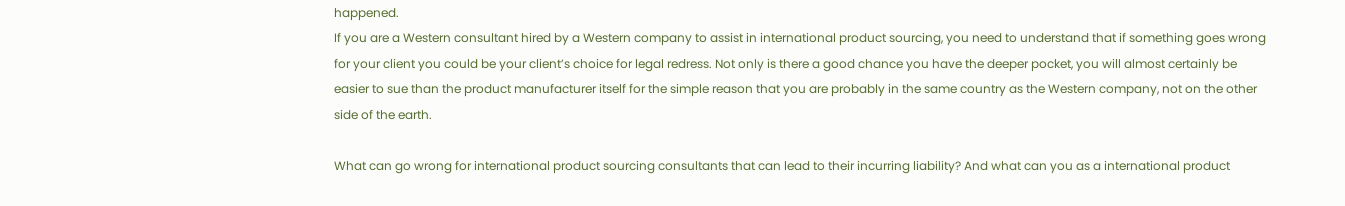happened.
If you are a Western consultant hired by a Western company to assist in international product sourcing, you need to understand that if something goes wrong for your client you could be your client’s choice for legal redress. Not only is there a good chance you have the deeper pocket, you will almost certainly be easier to sue than the product manufacturer itself for the simple reason that you are probably in the same country as the Western company, not on the other side of the earth.

What can go wrong for international product sourcing consultants that can lead to their incurring liability? And what can you as a international product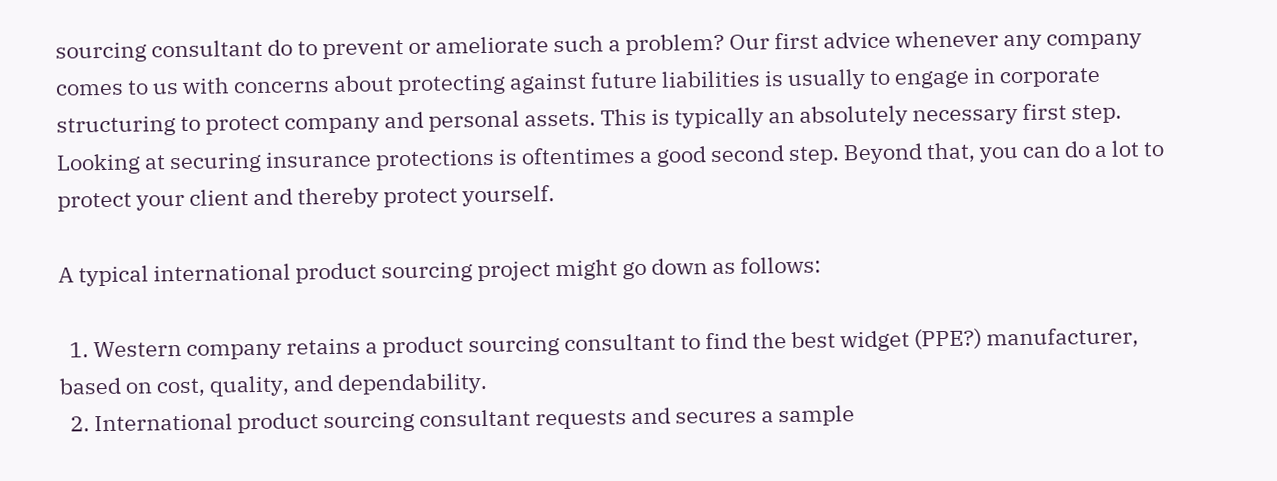sourcing consultant do to prevent or ameliorate such a problem? Our first advice whenever any company comes to us with concerns about protecting against future liabilities is usually to engage in corporate structuring to protect company and personal assets. This is typically an absolutely necessary first step. Looking at securing insurance protections is oftentimes a good second step. Beyond that, you can do a lot to protect your client and thereby protect yourself.

A typical international product sourcing project might go down as follows:

  1. Western company retains a product sourcing consultant to find the best widget (PPE?) manufacturer, based on cost, quality, and dependability.
  2. International product sourcing consultant requests and secures a sample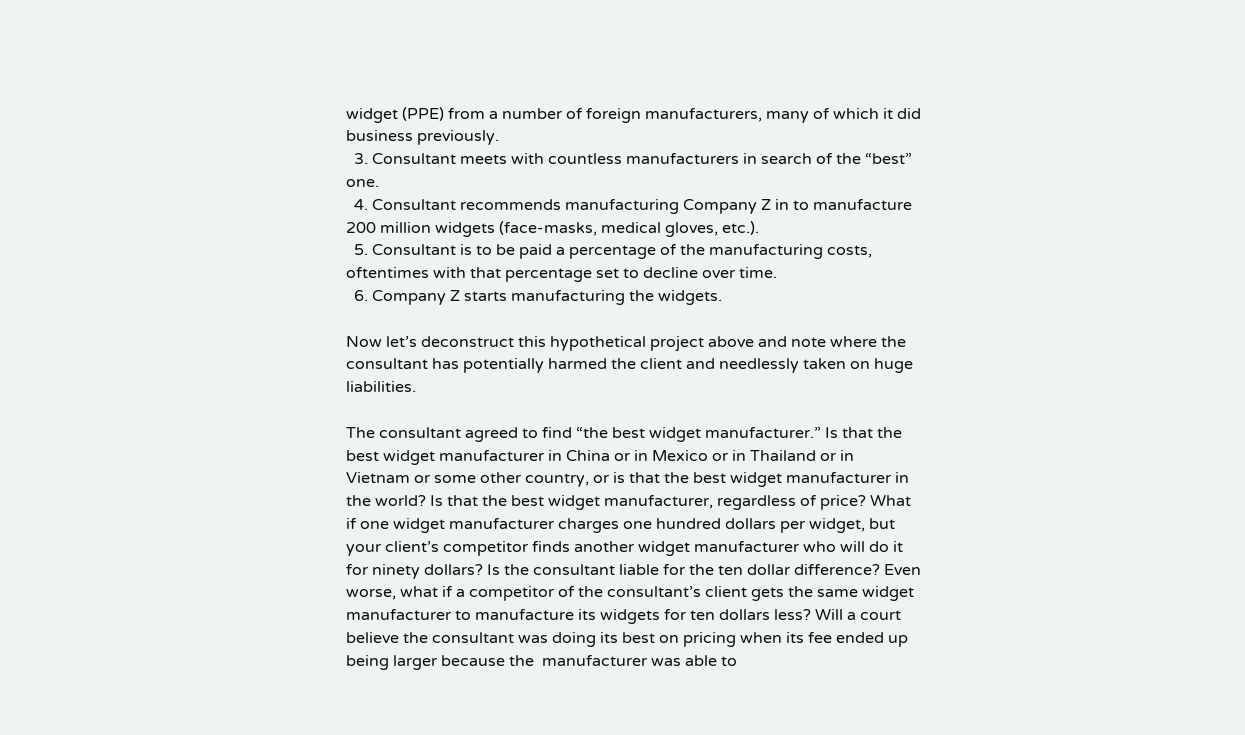widget (PPE) from a number of foreign manufacturers, many of which it did business previously.
  3. Consultant meets with countless manufacturers in search of the “best” one.
  4. Consultant recommends manufacturing Company Z in to manufacture 200 million widgets (face-masks, medical gloves, etc.).
  5. Consultant is to be paid a percentage of the manufacturing costs, oftentimes with that percentage set to decline over time.
  6. Company Z starts manufacturing the widgets.

Now let’s deconstruct this hypothetical project above and note where the consultant has potentially harmed the client and needlessly taken on huge liabilities.

The consultant agreed to find “the best widget manufacturer.” Is that the best widget manufacturer in China or in Mexico or in Thailand or in Vietnam or some other country, or is that the best widget manufacturer in the world? Is that the best widget manufacturer, regardless of price? What if one widget manufacturer charges one hundred dollars per widget, but your client’s competitor finds another widget manufacturer who will do it for ninety dollars? Is the consultant liable for the ten dollar difference? Even worse, what if a competitor of the consultant’s client gets the same widget manufacturer to manufacture its widgets for ten dollars less? Will a court believe the consultant was doing its best on pricing when its fee ended up being larger because the  manufacturer was able to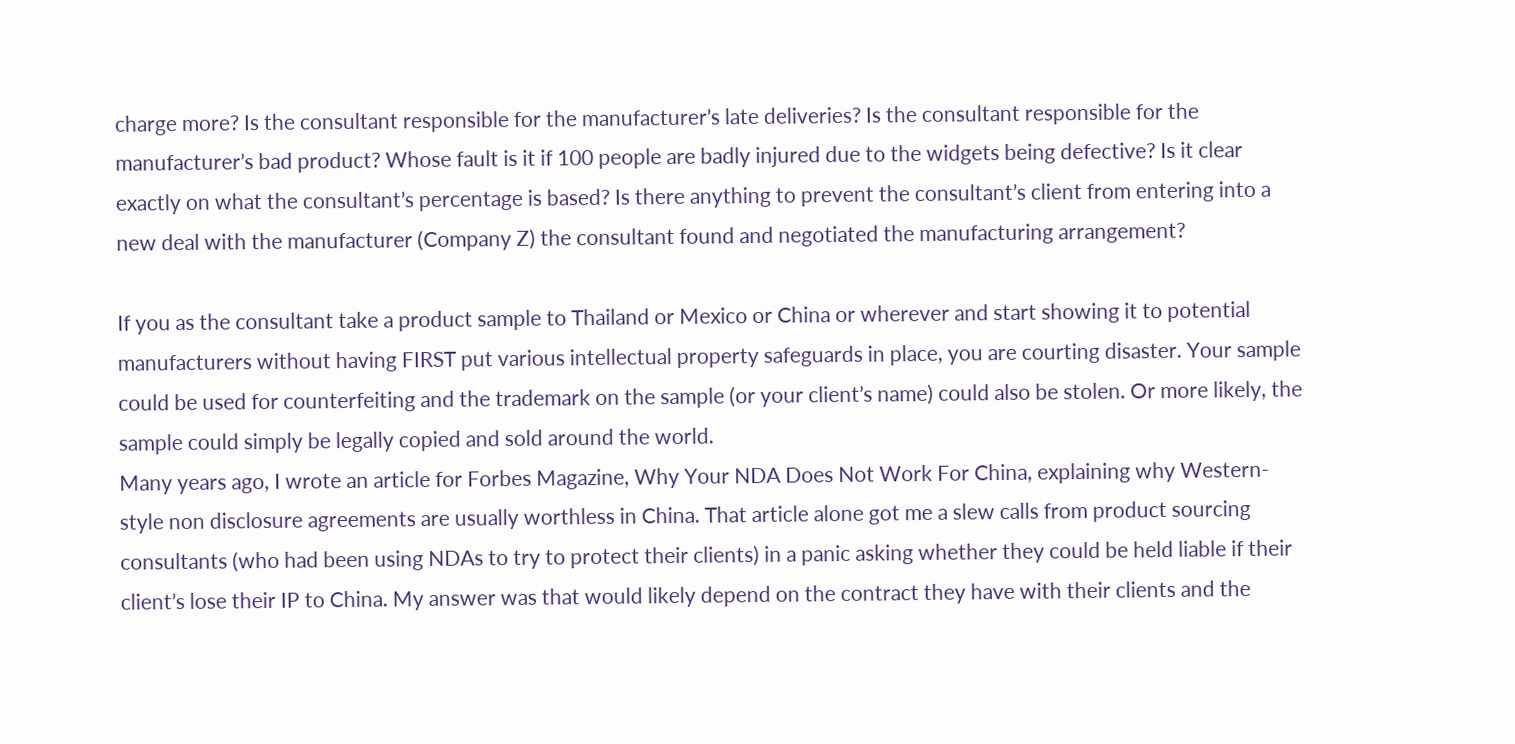charge more? Is the consultant responsible for the manufacturer’s late deliveries? Is the consultant responsible for the manufacturer’s bad product? Whose fault is it if 100 people are badly injured due to the widgets being defective? Is it clear exactly on what the consultant’s percentage is based? Is there anything to prevent the consultant’s client from entering into a new deal with the manufacturer (Company Z) the consultant found and negotiated the manufacturing arrangement?

If you as the consultant take a product sample to Thailand or Mexico or China or wherever and start showing it to potential manufacturers without having FIRST put various intellectual property safeguards in place, you are courting disaster. Your sample could be used for counterfeiting and the trademark on the sample (or your client’s name) could also be stolen. Or more likely, the sample could simply be legally copied and sold around the world.
Many years ago, I wrote an article for Forbes Magazine, Why Your NDA Does Not Work For China, explaining why Western-style non disclosure agreements are usually worthless in China. That article alone got me a slew calls from product sourcing consultants (who had been using NDAs to try to protect their clients) in a panic asking whether they could be held liable if their client’s lose their IP to China. My answer was that would likely depend on the contract they have with their clients and the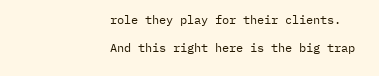role they play for their clients.

And this right here is the big trap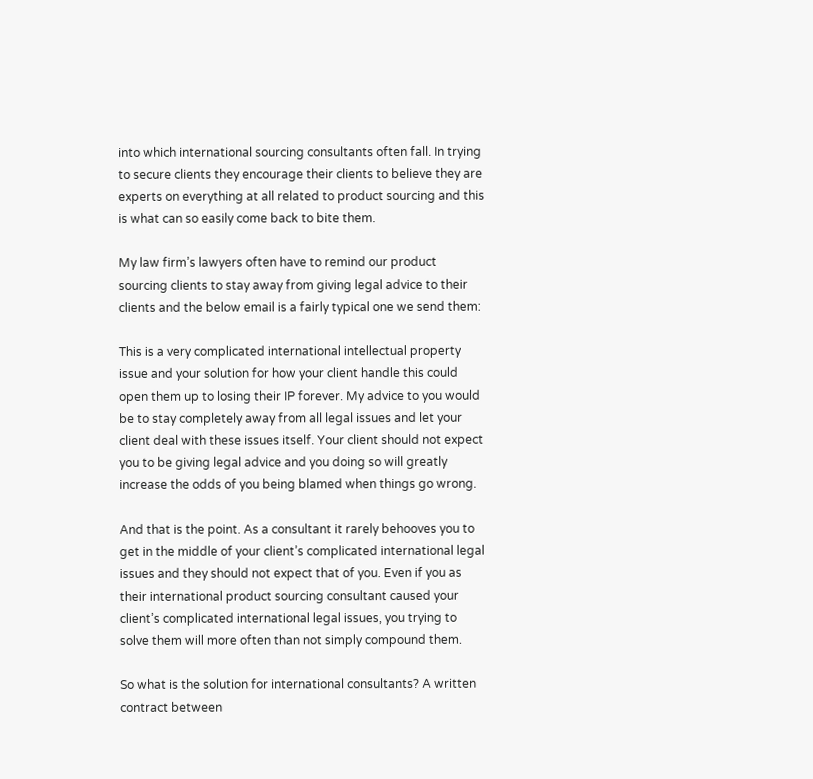into which international sourcing consultants often fall. In trying to secure clients they encourage their clients to believe they are experts on everything at all related to product sourcing and this is what can so easily come back to bite them.

My law firm’s lawyers often have to remind our product sourcing clients to stay away from giving legal advice to their clients and the below email is a fairly typical one we send them:

This is a very complicated international intellectual property issue and your solution for how your client handle this could open them up to losing their IP forever. My advice to you would be to stay completely away from all legal issues and let your client deal with these issues itself. Your client should not expect you to be giving legal advice and you doing so will greatly increase the odds of you being blamed when things go wrong.

And that is the point. As a consultant it rarely behooves you to get in the middle of your client’s complicated international legal issues and they should not expect that of you. Even if you as their international product sourcing consultant caused your client’s complicated international legal issues, you trying to solve them will more often than not simply compound them.

So what is the solution for international consultants? A written contract between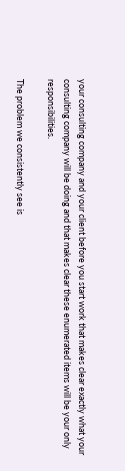your consulting company and your client before you start work that makes clear exactly what your consulting company will be doing and that makes clear these enumerated items will be your only responsibilities.

The problem we consistently see is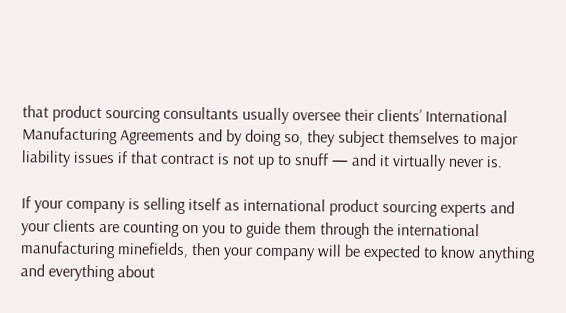that product sourcing consultants usually oversee their clients’ International Manufacturing Agreements and by doing so, they subject themselves to major liability issues if that contract is not up to snuff — and it virtually never is.

If your company is selling itself as international product sourcing experts and your clients are counting on you to guide them through the international manufacturing minefields, then your company will be expected to know anything and everything about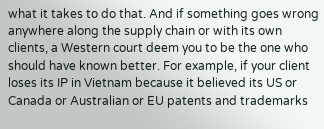what it takes to do that. And if something goes wrong anywhere along the supply chain or with its own clients, a Western court deem you to be the one who should have known better. For example, if your client loses its IP in Vietnam because it believed its US or Canada or Australian or EU patents and trademarks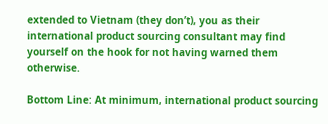extended to Vietnam (they don’t), you as their international product sourcing consultant may find yourself on the hook for not having warned them otherwise.

Bottom Line: At minimum, international product sourcing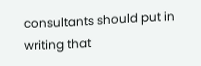consultants should put in writing that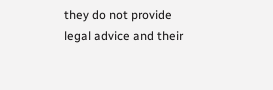they do not provide legal advice and their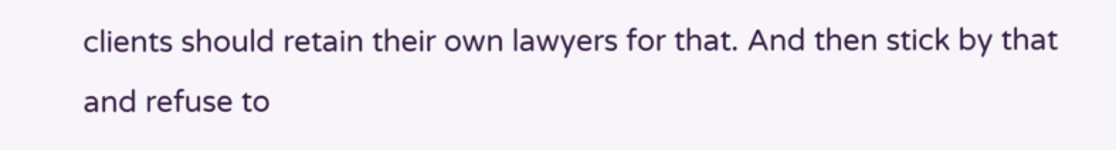clients should retain their own lawyers for that. And then stick by that and refuse to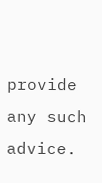provide any such advice.